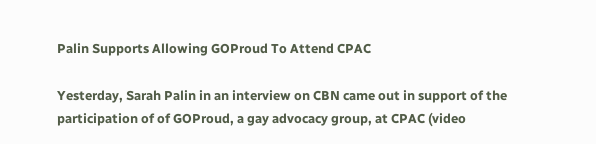Palin Supports Allowing GOProud To Attend CPAC

Yesterday, Sarah Palin in an interview on CBN came out in support of the participation of of GOProud, a gay advocacy group, at CPAC (video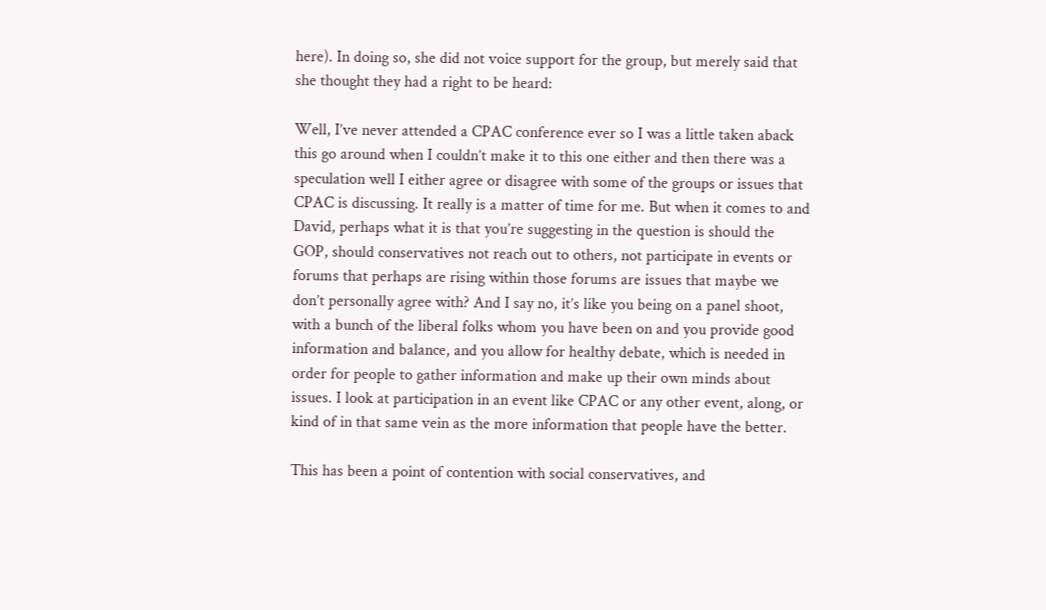here). In doing so, she did not voice support for the group, but merely said that she thought they had a right to be heard:

Well, I’ve never attended a CPAC conference ever so I was a little taken aback this go around when I couldn’t make it to this one either and then there was a speculation well I either agree or disagree with some of the groups or issues that CPAC is discussing. It really is a matter of time for me. But when it comes to and David, perhaps what it is that you’re suggesting in the question is should the GOP, should conservatives not reach out to others, not participate in events or forums that perhaps are rising within those forums are issues that maybe we don’t personally agree with? And I say no, it’s like you being on a panel shoot, with a bunch of the liberal folks whom you have been on and you provide good information and balance, and you allow for healthy debate, which is needed in order for people to gather information and make up their own minds about issues. I look at participation in an event like CPAC or any other event, along, or kind of in that same vein as the more information that people have the better.

This has been a point of contention with social conservatives, and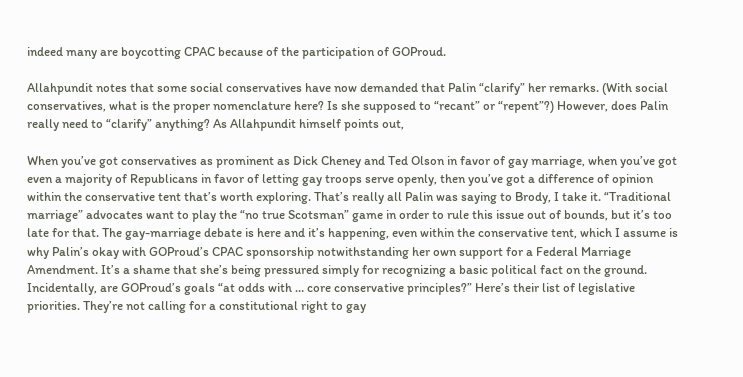indeed many are boycotting CPAC because of the participation of GOProud.

Allahpundit notes that some social conservatives have now demanded that Palin “clarify” her remarks. (With social conservatives, what is the proper nomenclature here? Is she supposed to “recant” or “repent”?) However, does Palin really need to “clarify” anything? As Allahpundit himself points out,

When you’ve got conservatives as prominent as Dick Cheney and Ted Olson in favor of gay marriage, when you’ve got even a majority of Republicans in favor of letting gay troops serve openly, then you’ve got a difference of opinion within the conservative tent that’s worth exploring. That’s really all Palin was saying to Brody, I take it. “Traditional marriage” advocates want to play the “no true Scotsman” game in order to rule this issue out of bounds, but it’s too late for that. The gay-marriage debate is here and it’s happening, even within the conservative tent, which I assume is why Palin’s okay with GOProud’s CPAC sponsorship notwithstanding her own support for a Federal Marriage Amendment. It’s a shame that she’s being pressured simply for recognizing a basic political fact on the ground.
Incidentally, are GOProud’s goals “at odds with … core conservative principles?” Here’s their list of legislative priorities. They’re not calling for a constitutional right to gay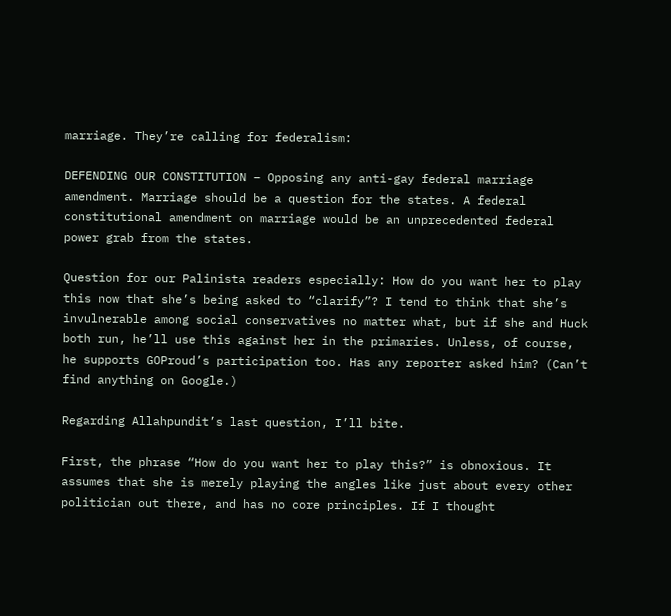marriage. They’re calling for federalism:

DEFENDING OUR CONSTITUTION – Opposing any anti-gay federal marriage amendment. Marriage should be a question for the states. A federal constitutional amendment on marriage would be an unprecedented federal power grab from the states.

Question for our Palinista readers especially: How do you want her to play this now that she’s being asked to “clarify”? I tend to think that she’s invulnerable among social conservatives no matter what, but if she and Huck both run, he’ll use this against her in the primaries. Unless, of course, he supports GOProud’s participation too. Has any reporter asked him? (Can’t find anything on Google.)

Regarding Allahpundit’s last question, I’ll bite.

First, the phrase “How do you want her to play this?” is obnoxious. It assumes that she is merely playing the angles like just about every other politician out there, and has no core principles. If I thought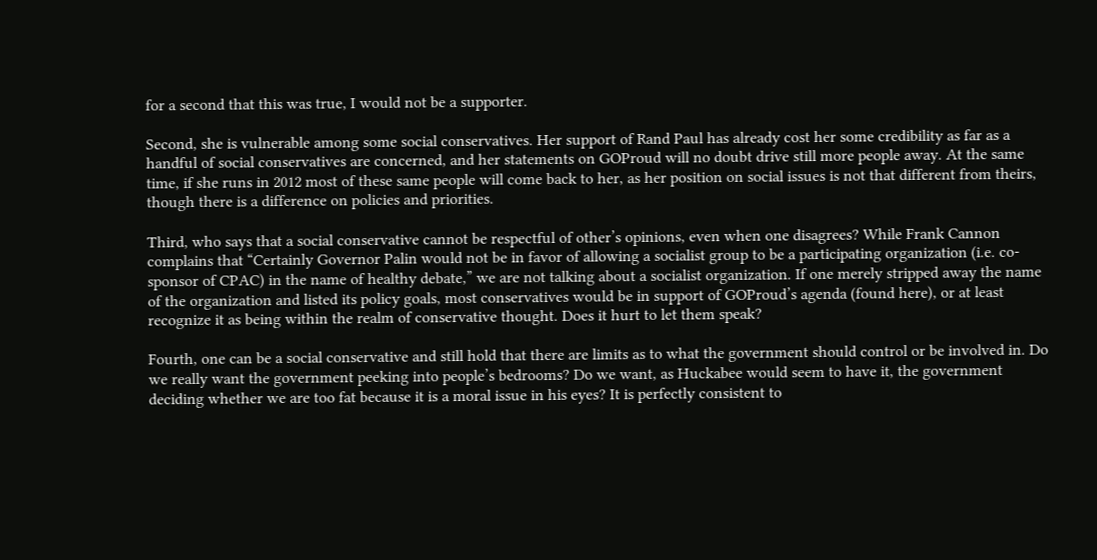for a second that this was true, I would not be a supporter.

Second, she is vulnerable among some social conservatives. Her support of Rand Paul has already cost her some credibility as far as a handful of social conservatives are concerned, and her statements on GOProud will no doubt drive still more people away. At the same time, if she runs in 2012 most of these same people will come back to her, as her position on social issues is not that different from theirs, though there is a difference on policies and priorities.

Third, who says that a social conservative cannot be respectful of other’s opinions, even when one disagrees? While Frank Cannon complains that “Certainly Governor Palin would not be in favor of allowing a socialist group to be a participating organization (i.e. co-sponsor of CPAC) in the name of healthy debate,” we are not talking about a socialist organization. If one merely stripped away the name of the organization and listed its policy goals, most conservatives would be in support of GOProud’s agenda (found here), or at least recognize it as being within the realm of conservative thought. Does it hurt to let them speak?

Fourth, one can be a social conservative and still hold that there are limits as to what the government should control or be involved in. Do we really want the government peeking into people’s bedrooms? Do we want, as Huckabee would seem to have it, the government deciding whether we are too fat because it is a moral issue in his eyes? It is perfectly consistent to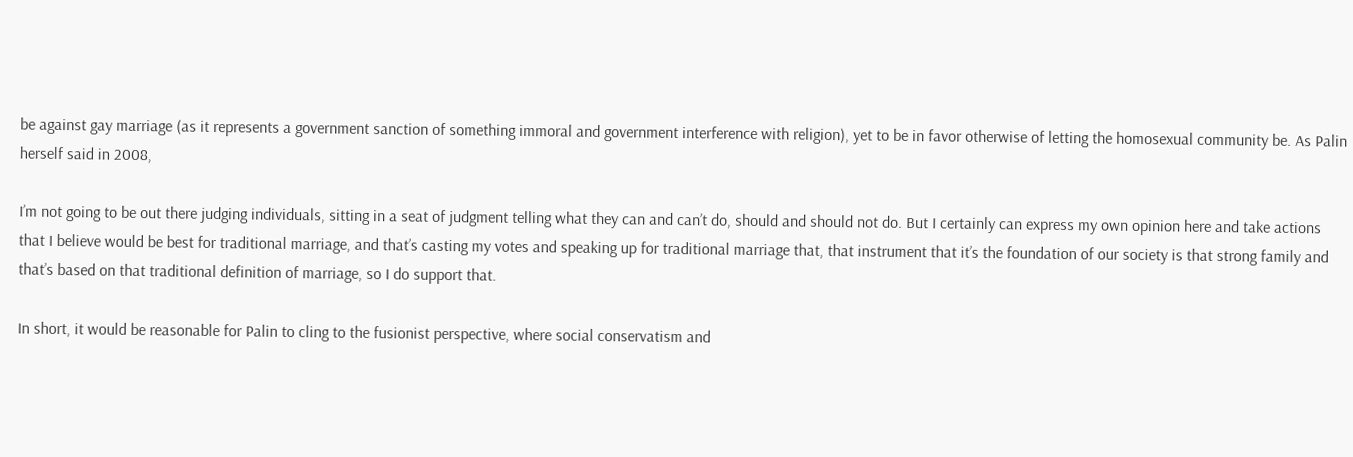be against gay marriage (as it represents a government sanction of something immoral and government interference with religion), yet to be in favor otherwise of letting the homosexual community be. As Palin herself said in 2008,

I’m not going to be out there judging individuals, sitting in a seat of judgment telling what they can and can’t do, should and should not do. But I certainly can express my own opinion here and take actions that I believe would be best for traditional marriage, and that’s casting my votes and speaking up for traditional marriage that, that instrument that it’s the foundation of our society is that strong family and that’s based on that traditional definition of marriage, so I do support that.

In short, it would be reasonable for Palin to cling to the fusionist perspective, where social conservatism and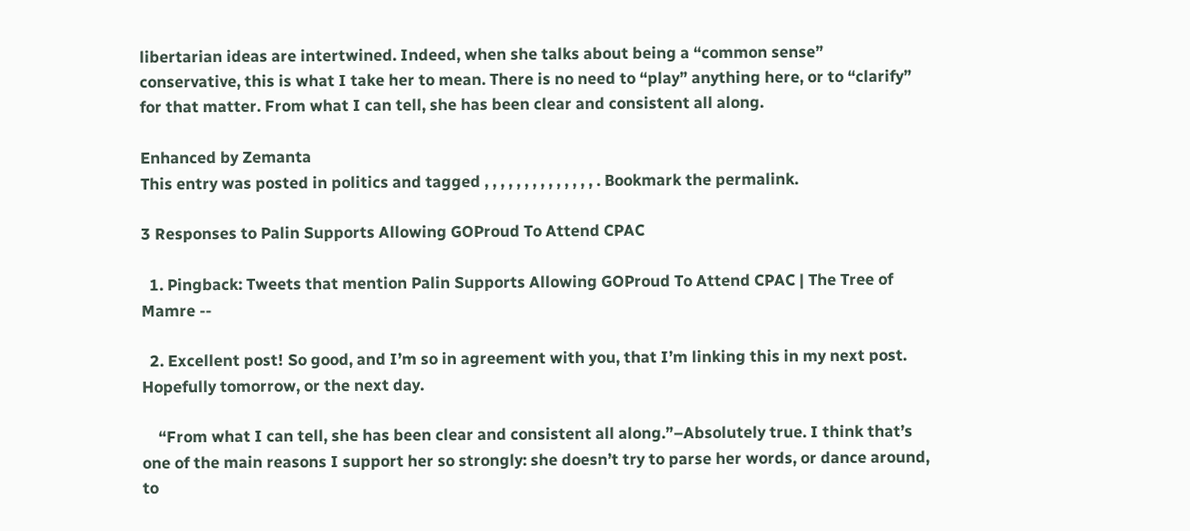libertarian ideas are intertwined. Indeed, when she talks about being a “common sense” conservative, this is what I take her to mean. There is no need to “play” anything here, or to “clarify” for that matter. From what I can tell, she has been clear and consistent all along.

Enhanced by Zemanta
This entry was posted in politics and tagged , , , , , , , , , , , , , , . Bookmark the permalink.

3 Responses to Palin Supports Allowing GOProud To Attend CPAC

  1. Pingback: Tweets that mention Palin Supports Allowing GOProud To Attend CPAC | The Tree of Mamre --

  2. Excellent post! So good, and I’m so in agreement with you, that I’m linking this in my next post. Hopefully tomorrow, or the next day.

    “From what I can tell, she has been clear and consistent all along.”–Absolutely true. I think that’s one of the main reasons I support her so strongly: she doesn’t try to parse her words, or dance around, to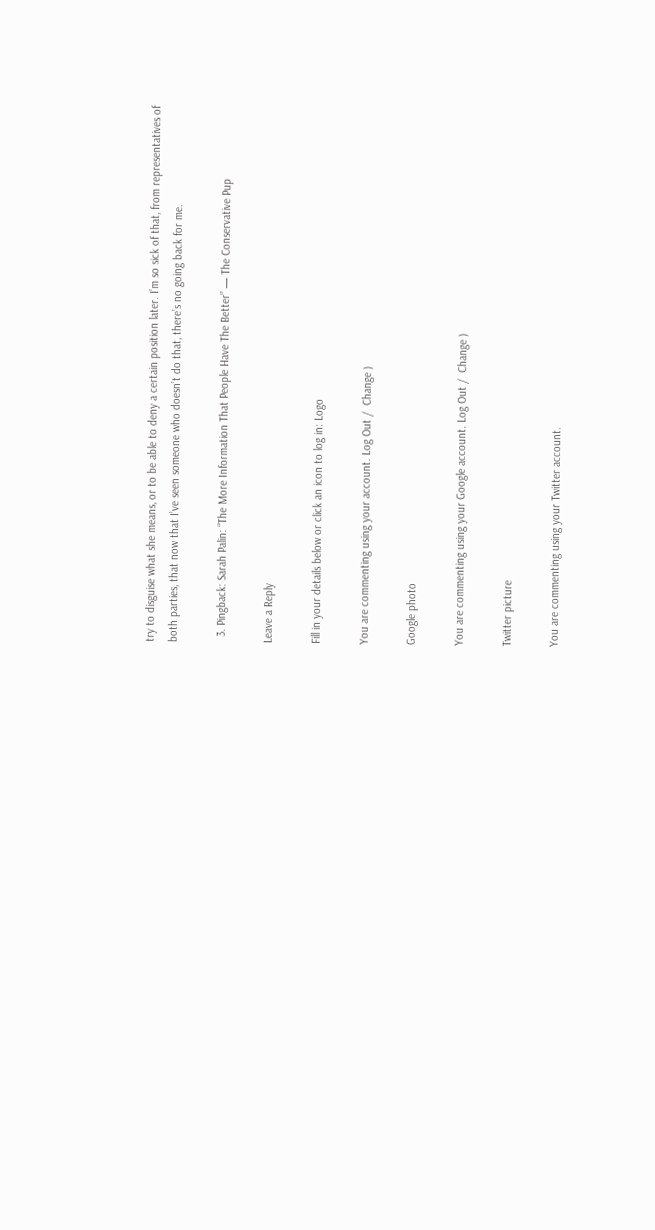try to disguise what she means, or to be able to deny a certain position later. I’m so sick of that, from representatives of both parties, that now that I’ve seen someone who doesn’t do that, there’s no going back for me.

  3. Pingback: Sarah Palin: “The More Information That People Have The Better” — The Conservative Pup

Leave a Reply

Fill in your details below or click an icon to log in: Logo

You are commenting using your account. Log Out /  Change )

Google photo

You are commenting using your Google account. Log Out /  Change )

Twitter picture

You are commenting using your Twitter account.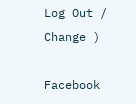Log Out /  Change )

Facebook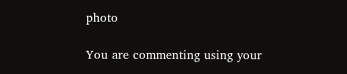photo

You are commenting using your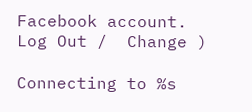Facebook account. Log Out /  Change )

Connecting to %s